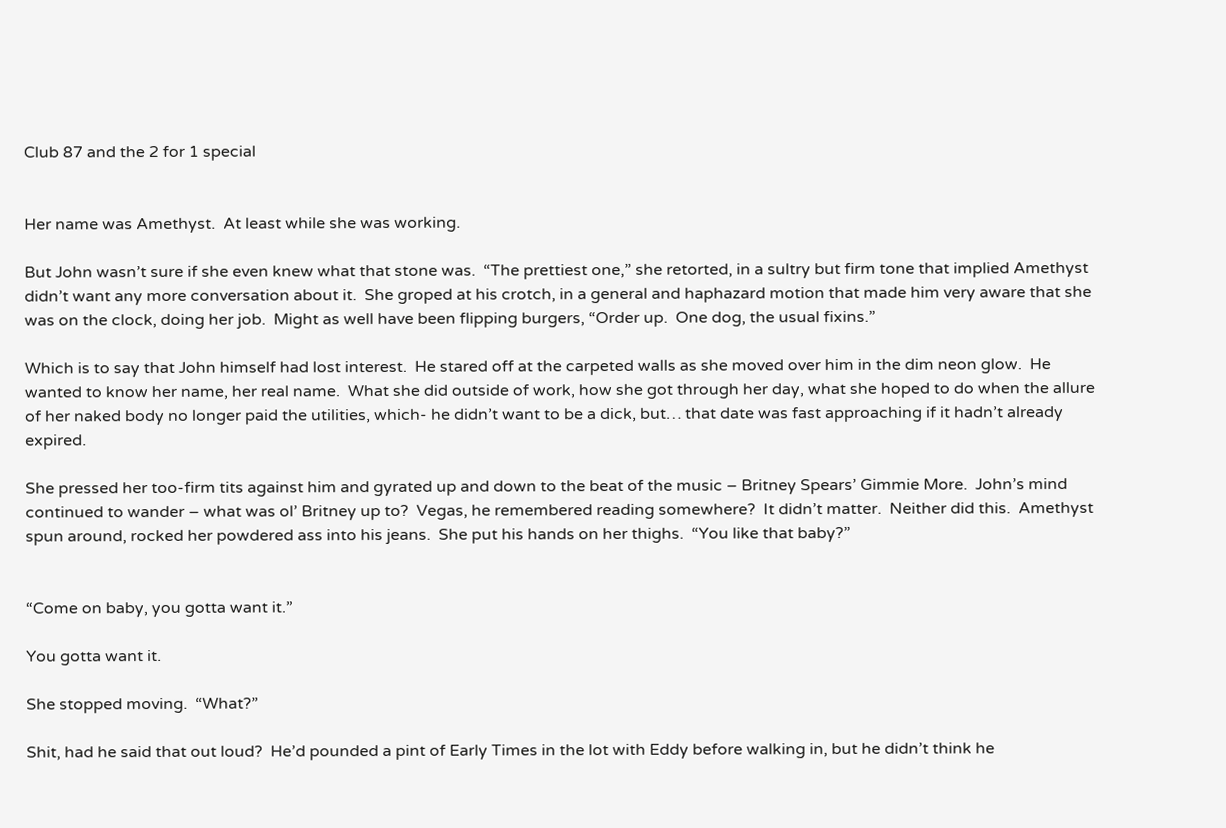Club 87 and the 2 for 1 special


Her name was Amethyst.  At least while she was working.

But John wasn’t sure if she even knew what that stone was.  “The prettiest one,” she retorted, in a sultry but firm tone that implied Amethyst didn’t want any more conversation about it.  She groped at his crotch, in a general and haphazard motion that made him very aware that she was on the clock, doing her job.  Might as well have been flipping burgers, “Order up.  One dog, the usual fixins.”

Which is to say that John himself had lost interest.  He stared off at the carpeted walls as she moved over him in the dim neon glow.  He wanted to know her name, her real name.  What she did outside of work, how she got through her day, what she hoped to do when the allure of her naked body no longer paid the utilities, which- he didn’t want to be a dick, but… that date was fast approaching if it hadn’t already expired.

She pressed her too-firm tits against him and gyrated up and down to the beat of the music – Britney Spears’ Gimmie More.  John’s mind continued to wander – what was ol’ Britney up to?  Vegas, he remembered reading somewhere?  It didn’t matter.  Neither did this.  Amethyst spun around, rocked her powdered ass into his jeans.  She put his hands on her thighs.  “You like that baby?”


“Come on baby, you gotta want it.”

You gotta want it.

She stopped moving.  “What?”

Shit, had he said that out loud?  He’d pounded a pint of Early Times in the lot with Eddy before walking in, but he didn’t think he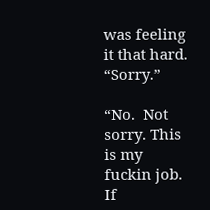was feeling it that hard.  “Sorry.”

“No.  Not sorry. This is my fuckin job.  If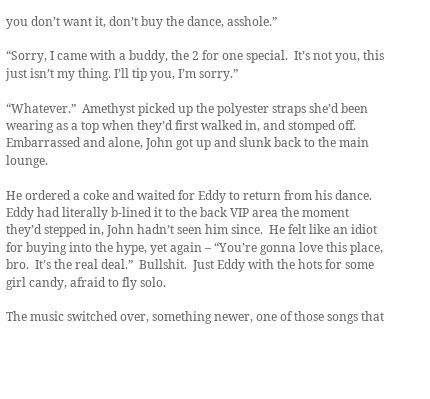you don’t want it, don’t buy the dance, asshole.”

“Sorry, I came with a buddy, the 2 for one special.  It’s not you, this just isn’t my thing. I’ll tip you, I’m sorry.”

“Whatever.”  Amethyst picked up the polyester straps she’d been wearing as a top when they’d first walked in, and stomped off.  Embarrassed and alone, John got up and slunk back to the main lounge.

He ordered a coke and waited for Eddy to return from his dance.  Eddy had literally b-lined it to the back VIP area the moment they’d stepped in, John hadn’t seen him since.  He felt like an idiot for buying into the hype, yet again – “You’re gonna love this place, bro.  It’s the real deal.”  Bullshit.  Just Eddy with the hots for some girl candy, afraid to fly solo.

The music switched over, something newer, one of those songs that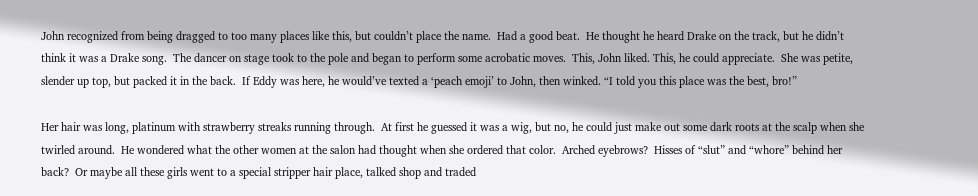John recognized from being dragged to too many places like this, but couldn’t place the name.  Had a good beat.  He thought he heard Drake on the track, but he didn’t think it was a Drake song.  The dancer on stage took to the pole and began to perform some acrobatic moves.  This, John liked. This, he could appreciate.  She was petite, slender up top, but packed it in the back.  If Eddy was here, he would’ve texted a ‘peach emoji’ to John, then winked. “I told you this place was the best, bro!”

Her hair was long, platinum with strawberry streaks running through.  At first he guessed it was a wig, but no, he could just make out some dark roots at the scalp when she twirled around.  He wondered what the other women at the salon had thought when she ordered that color.  Arched eyebrows?  Hisses of “slut” and “whore” behind her back?  Or maybe all these girls went to a special stripper hair place, talked shop and traded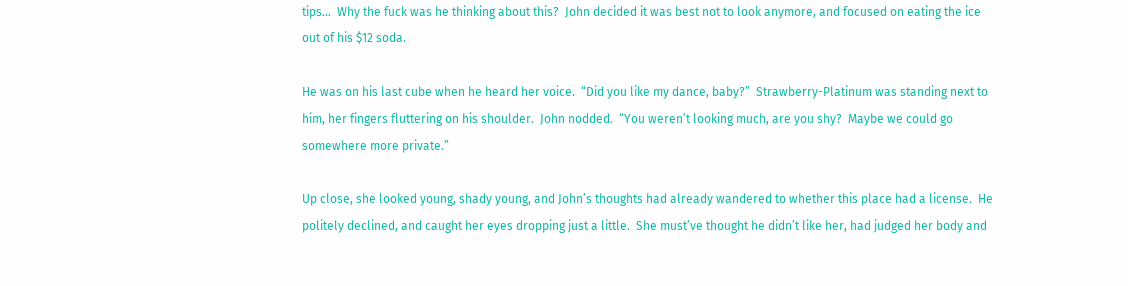tips…  Why the fuck was he thinking about this?  John decided it was best not to look anymore, and focused on eating the ice out of his $12 soda.

He was on his last cube when he heard her voice.  “Did you like my dance, baby?”  Strawberry-Platinum was standing next to him, her fingers fluttering on his shoulder.  John nodded.  “You weren’t looking much, are you shy?  Maybe we could go somewhere more private.”

Up close, she looked young, shady young, and John’s thoughts had already wandered to whether this place had a license.  He politely declined, and caught her eyes dropping just a little.  She must’ve thought he didn’t like her, had judged her body and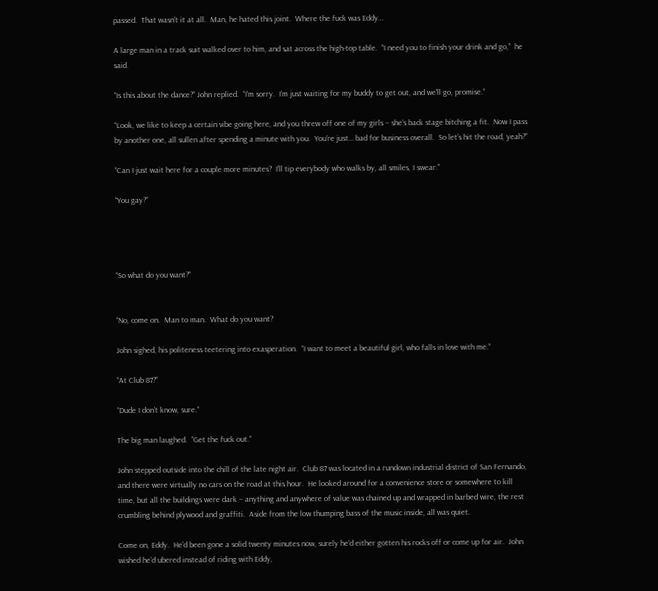passed.  That wasn’t it at all.  Man, he hated this joint.  Where the fuck was Eddy…

A large man in a track suit walked over to him, and sat across the high-top table.  “I need you to finish your drink and go,”  he said.

“Is this about the dance?” John replied.  “I’m sorry.  I’m just waiting for my buddy to get out, and we’ll go, promise.”

“Look, we like to keep a certain vibe going here, and you threw off one of my girls – she’s back stage bitching a fit.  Now I pass by another one, all sullen after spending a minute with you.  You’re just… bad for business overall.  So let’s hit the road, yeah?”

“Can I just wait here for a couple more minutes?  I’ll tip everybody who walks by, all smiles, I swear.”

“You gay?”




“So what do you want?”


“No, come on.  Man to man.  What do you want?

John sighed, his politeness teetering into exasperation.  “I want to meet a beautiful girl, who falls in love with me.”

“At Club 87?”

“Dude I don’t know, sure.”

The big man laughed.  “Get the fuck out.”

John stepped outside into the chill of the late night air.  Club 87 was located in a rundown industrial district of San Fernando, and there were virtually no cars on the road at this hour.  He looked around for a convenience store or somewhere to kill time, but all the buildings were dark – anything and anywhere of value was chained up and wrapped in barbed wire, the rest crumbling behind plywood and graffiti.  Aside from the low thumping bass of the music inside, all was quiet.

Come on, Eddy.  He’d been gone a solid twenty minutes now, surely he’d either gotten his rocks off or come up for air.  John wished he’d ubered instead of riding with Eddy,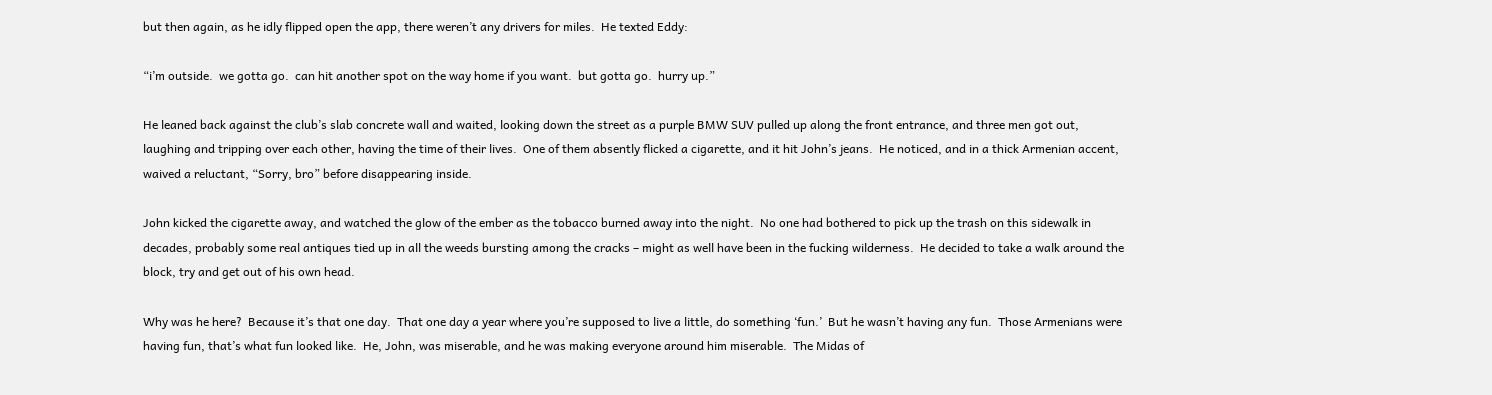but then again, as he idly flipped open the app, there weren’t any drivers for miles.  He texted Eddy:

“i’m outside.  we gotta go.  can hit another spot on the way home if you want.  but gotta go.  hurry up.”

He leaned back against the club’s slab concrete wall and waited, looking down the street as a purple BMW SUV pulled up along the front entrance, and three men got out, laughing and tripping over each other, having the time of their lives.  One of them absently flicked a cigarette, and it hit John’s jeans.  He noticed, and in a thick Armenian accent, waived a reluctant, “Sorry, bro” before disappearing inside.

John kicked the cigarette away, and watched the glow of the ember as the tobacco burned away into the night.  No one had bothered to pick up the trash on this sidewalk in decades, probably some real antiques tied up in all the weeds bursting among the cracks – might as well have been in the fucking wilderness.  He decided to take a walk around the block, try and get out of his own head.

Why was he here?  Because it’s that one day.  That one day a year where you’re supposed to live a little, do something ‘fun.’  But he wasn’t having any fun.  Those Armenians were having fun, that’s what fun looked like.  He, John, was miserable, and he was making everyone around him miserable.  The Midas of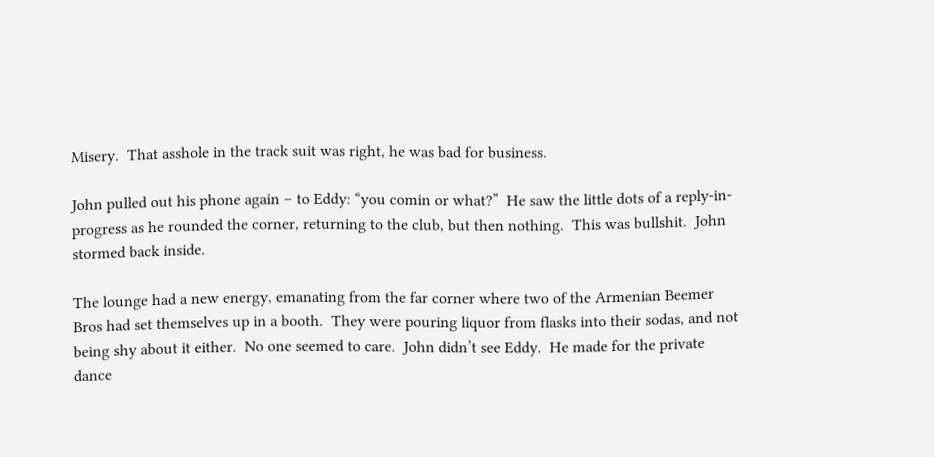Misery.  That asshole in the track suit was right, he was bad for business.

John pulled out his phone again – to Eddy: “you comin or what?”  He saw the little dots of a reply-in-progress as he rounded the corner, returning to the club, but then nothing.  This was bullshit.  John stormed back inside.

The lounge had a new energy, emanating from the far corner where two of the Armenian Beemer Bros had set themselves up in a booth.  They were pouring liquor from flasks into their sodas, and not being shy about it either.  No one seemed to care.  John didn’t see Eddy.  He made for the private dance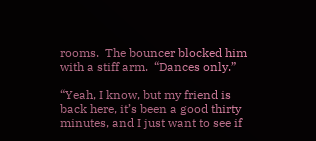rooms.  The bouncer blocked him with a stiff arm.  “Dances only.”

“Yeah, I know, but my friend is back here, it’s been a good thirty minutes, and I just want to see if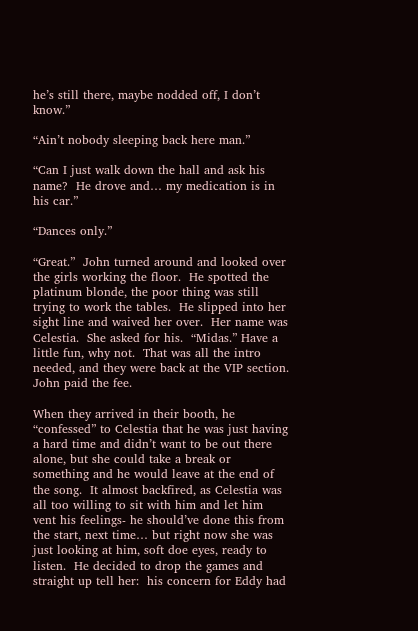he’s still there, maybe nodded off, I don’t know.”

“Ain’t nobody sleeping back here man.”

“Can I just walk down the hall and ask his name?  He drove and… my medication is in his car.”

“Dances only.”

“Great.”  John turned around and looked over the girls working the floor.  He spotted the platinum blonde, the poor thing was still trying to work the tables.  He slipped into her sight line and waived her over.  Her name was Celestia.  She asked for his.  “Midas.” Have a little fun, why not.  That was all the intro needed, and they were back at the VIP section.  John paid the fee.

When they arrived in their booth, he “confessed” to Celestia that he was just having a hard time and didn’t want to be out there alone, but she could take a break or something and he would leave at the end of the song.  It almost backfired, as Celestia was all too willing to sit with him and let him vent his feelings- he should’ve done this from the start, next time… but right now she was just looking at him, soft doe eyes, ready to listen.  He decided to drop the games and straight up tell her:  his concern for Eddy had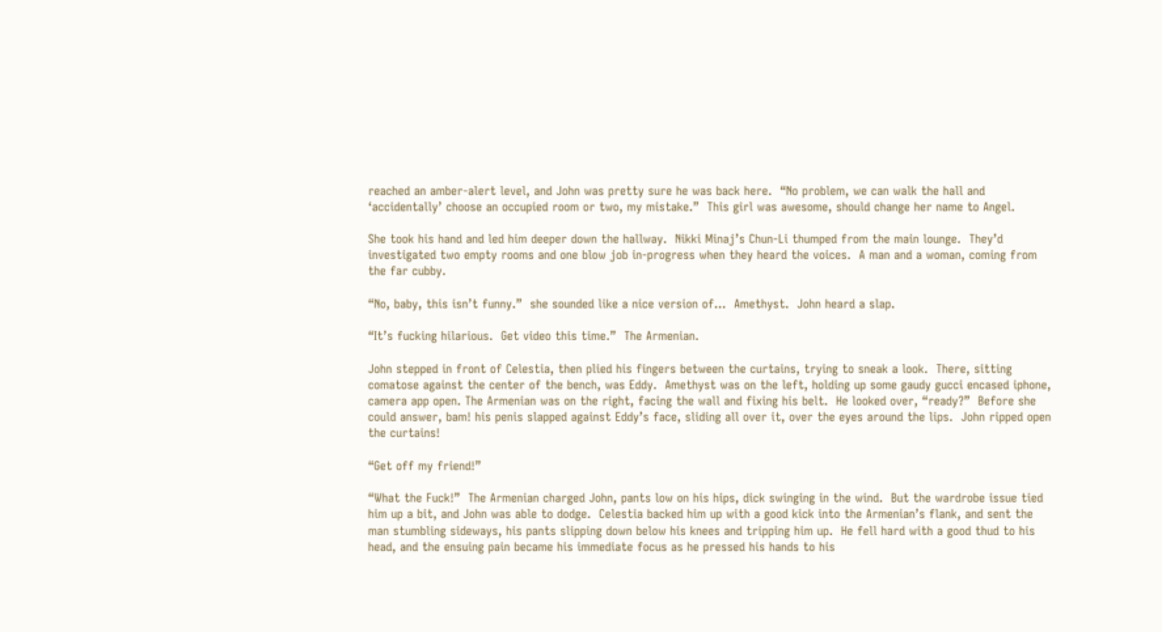reached an amber-alert level, and John was pretty sure he was back here.  “No problem, we can walk the hall and ‘accidentally’ choose an occupied room or two, my mistake.”  This girl was awesome, should change her name to Angel.

She took his hand and led him deeper down the hallway.  Nikki Minaj’s Chun-Li thumped from the main lounge.  They’d investigated two empty rooms and one blow job in-progress when they heard the voices.  A man and a woman, coming from the far cubby.

“No, baby, this isn’t funny.”  she sounded like a nice version of…  Amethyst.  John heard a slap.

“It’s fucking hilarious.  Get video this time.”  The Armenian.

John stepped in front of Celestia, then plied his fingers between the curtains, trying to sneak a look.  There, sitting comatose against the center of the bench, was Eddy.  Amethyst was on the left, holding up some gaudy gucci encased iphone, camera app open. The Armenian was on the right, facing the wall and fixing his belt.  He looked over, “ready?”  Before she could answer, bam! his penis slapped against Eddy’s face, sliding all over it, over the eyes around the lips.  John ripped open the curtains!

“Get off my friend!”

“What the Fuck!”  The Armenian charged John, pants low on his hips, dick swinging in the wind.  But the wardrobe issue tied him up a bit, and John was able to dodge.  Celestia backed him up with a good kick into the Armenian’s flank, and sent the man stumbling sideways, his pants slipping down below his knees and tripping him up.  He fell hard with a good thud to his head, and the ensuing pain became his immediate focus as he pressed his hands to his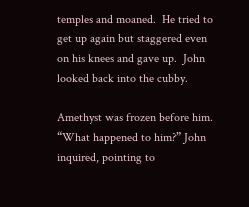temples and moaned.  He tried to get up again but staggered even on his knees and gave up.  John looked back into the cubby.

Amethyst was frozen before him.  “What happened to him?” John inquired, pointing to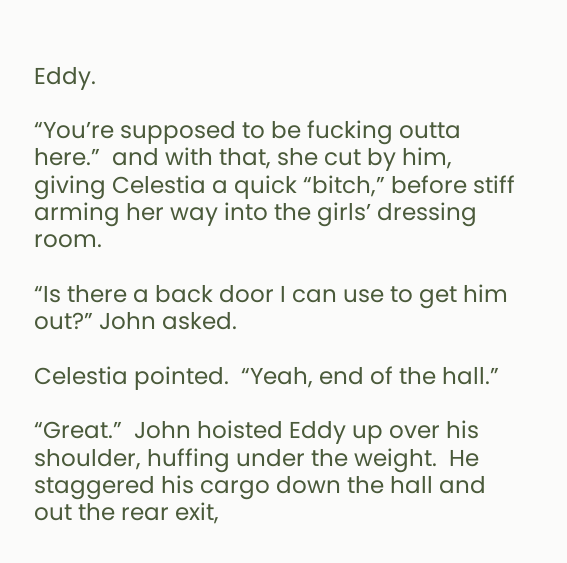Eddy.

“You’re supposed to be fucking outta here.”  and with that, she cut by him, giving Celestia a quick “bitch,” before stiff arming her way into the girls’ dressing room.

“Is there a back door I can use to get him out?” John asked.

Celestia pointed.  “Yeah, end of the hall.”

“Great.”  John hoisted Eddy up over his shoulder, huffing under the weight.  He staggered his cargo down the hall and out the rear exit,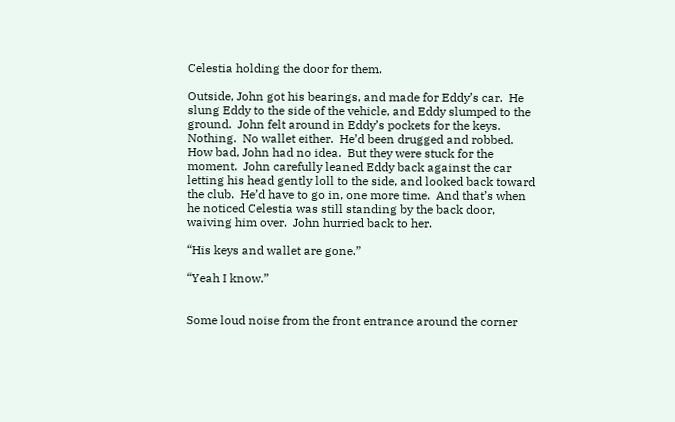Celestia holding the door for them.

Outside, John got his bearings, and made for Eddy’s car.  He slung Eddy to the side of the vehicle, and Eddy slumped to the ground.  John felt around in Eddy’s pockets for the keys.  Nothing.  No wallet either.  He’d been drugged and robbed.  How bad, John had no idea.  But they were stuck for the moment.  John carefully leaned Eddy back against the car letting his head gently loll to the side, and looked back toward the club.  He’d have to go in, one more time.  And that’s when he noticed Celestia was still standing by the back door, waiving him over.  John hurried back to her.

“His keys and wallet are gone.”

“Yeah I know.”


Some loud noise from the front entrance around the corner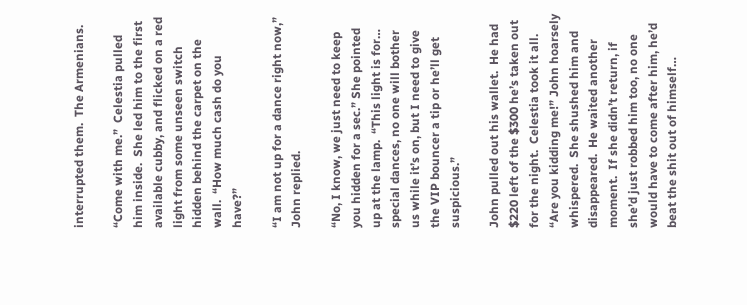interrupted them.  The Armenians.

“Come with me.”  Celestia pulled him inside.  She led him to the first available cubby, and flicked on a red light from some unseen switch hidden behind the carpet on the wall.  “How much cash do you have?”

“I am not up for a dance right now,” John replied.

“No, I know, we just need to keep you hidden for a sec.” She pointed up at the lamp.  “This light is for… special dances, no one will bother us while it’s on, but I need to give the VIP bouncer a tip or he’ll get suspicious.”

John pulled out his wallet.  He had $220 left of the $300 he’s taken out for the night.  Celestia took it all.  “Are you kidding me!” John hoarsely whispered.  She shushed him and disappeared.  He waited another moment.  If she didn’t return, if she’d just robbed him too, no one would have to come after him, he’d beat the shit out of himself…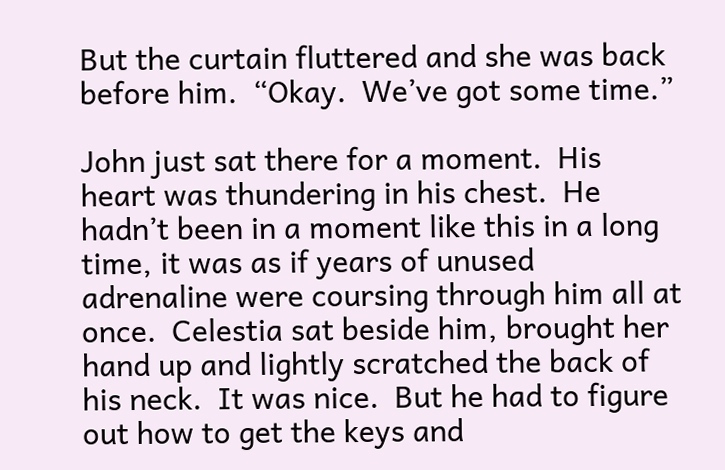But the curtain fluttered and she was back before him.  “Okay.  We’ve got some time.”

John just sat there for a moment.  His heart was thundering in his chest.  He hadn’t been in a moment like this in a long time, it was as if years of unused adrenaline were coursing through him all at once.  Celestia sat beside him, brought her hand up and lightly scratched the back of his neck.  It was nice.  But he had to figure out how to get the keys and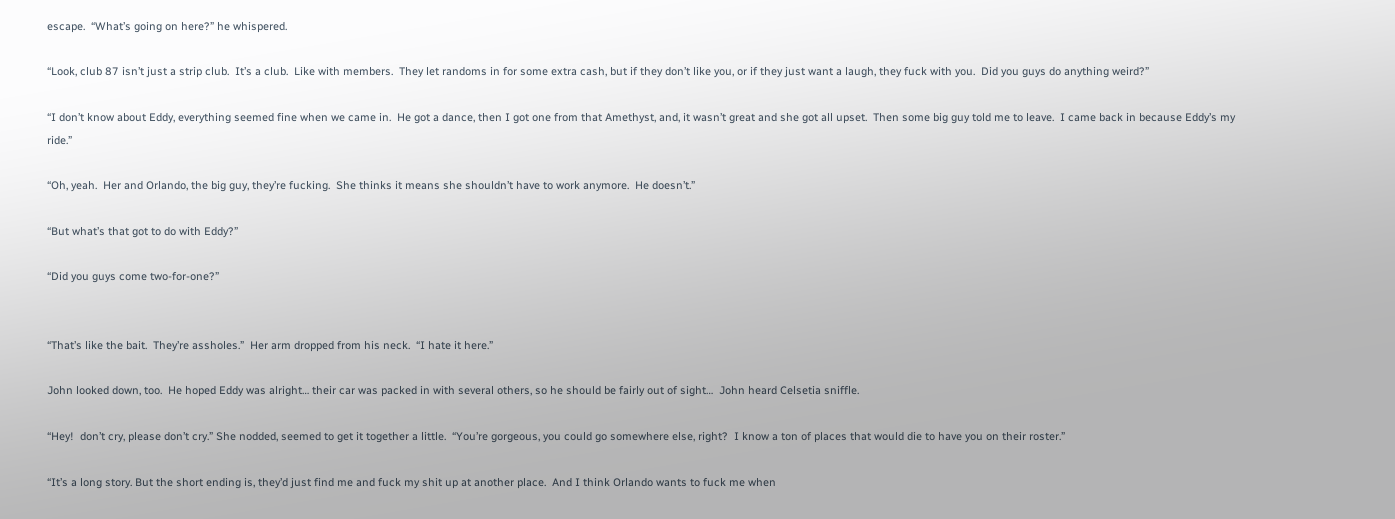escape.  “What’s going on here?” he whispered.

“Look, club 87 isn’t just a strip club.  It’s a club.  Like with members.  They let randoms in for some extra cash, but if they don’t like you, or if they just want a laugh, they fuck with you.  Did you guys do anything weird?”

“I don’t know about Eddy, everything seemed fine when we came in.  He got a dance, then I got one from that Amethyst, and, it wasn’t great and she got all upset.  Then some big guy told me to leave.  I came back in because Eddy’s my ride.”

“Oh, yeah.  Her and Orlando, the big guy, they’re fucking.  She thinks it means she shouldn’t have to work anymore.  He doesn’t.”

“But what’s that got to do with Eddy?”

“Did you guys come two-for-one?”


“That’s like the bait.  They’re assholes.”  Her arm dropped from his neck.  “I hate it here.”

John looked down, too.  He hoped Eddy was alright… their car was packed in with several others, so he should be fairly out of sight…  John heard Celsetia sniffle.

“Hey!  don’t cry, please don’t cry.” She nodded, seemed to get it together a little.  “You’re gorgeous, you could go somewhere else, right?  I know a ton of places that would die to have you on their roster.”

“It’s a long story. But the short ending is, they’d just find me and fuck my shit up at another place.  And I think Orlando wants to fuck me when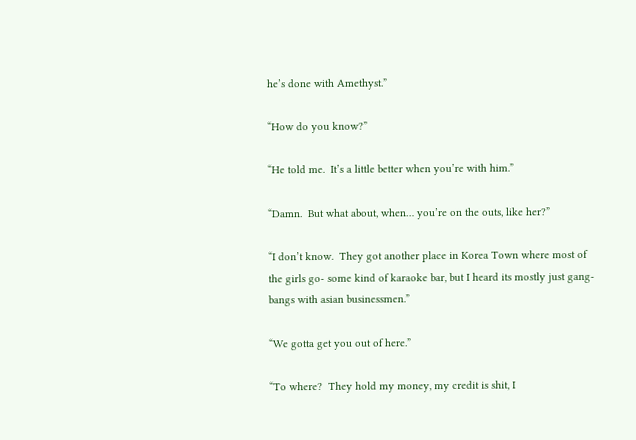he’s done with Amethyst.”

“How do you know?”

“He told me.  It’s a little better when you’re with him.”

“Damn.  But what about, when… you’re on the outs, like her?”

“I don’t know.  They got another place in Korea Town where most of the girls go- some kind of karaoke bar, but I heard its mostly just gang-bangs with asian businessmen.”

“We gotta get you out of here.”

“To where?  They hold my money, my credit is shit, I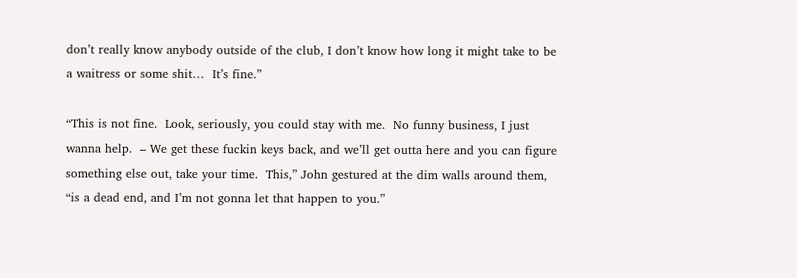don’t really know anybody outside of the club, I don’t know how long it might take to be a waitress or some shit…  It’s fine.”

“This is not fine.  Look, seriously, you could stay with me.  No funny business, I just wanna help.  – We get these fuckin keys back, and we’ll get outta here and you can figure something else out, take your time.  This,” John gestured at the dim walls around them, “is a dead end, and I’m not gonna let that happen to you.”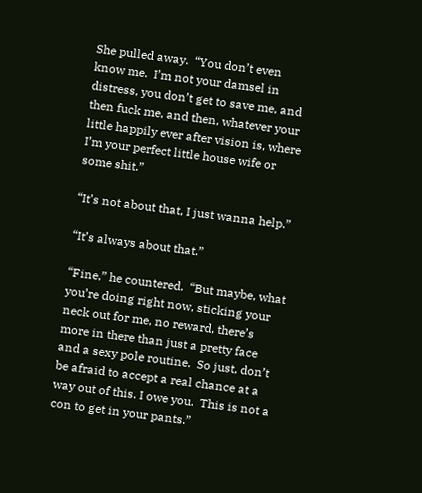She pulled away.  “You don’t even know me.  I’m not your damsel in distress, you don’t get to save me, and then fuck me, and then, whatever your little happily ever after vision is, where I’m your perfect little house wife or some shit.”

“It’s not about that, I just wanna help.”

“It’s always about that.”

“Fine,” he countered.  “But maybe, what you’re doing right now, sticking your neck out for me, no reward, there’s more in there than just a pretty face and a sexy pole routine.  So just, don’t be afraid to accept a real chance at a way out of this. I owe you.  This is not a con to get in your pants.”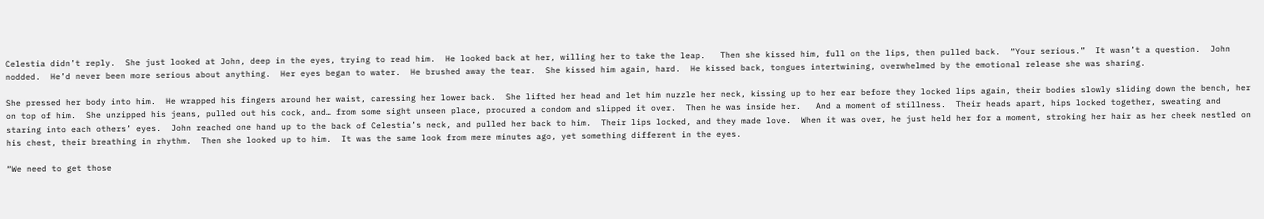Celestia didn’t reply.  She just looked at John, deep in the eyes, trying to read him.  He looked back at her, willing her to take the leap.   Then she kissed him, full on the lips, then pulled back.  “Your serious.”  It wasn’t a question.  John nodded.  He’d never been more serious about anything.  Her eyes began to water.  He brushed away the tear.  She kissed him again, hard.  He kissed back, tongues intertwining, overwhelmed by the emotional release she was sharing.

She pressed her body into him.  He wrapped his fingers around her waist, caressing her lower back.  She lifted her head and let him nuzzle her neck, kissing up to her ear before they locked lips again, their bodies slowly sliding down the bench, her on top of him.  She unzipped his jeans, pulled out his cock, and… from some sight unseen place, procured a condom and slipped it over.  Then he was inside her.   And a moment of stillness.  Their heads apart, hips locked together, sweating and staring into each others’ eyes.  John reached one hand up to the back of Celestia’s neck, and pulled her back to him.  Their lips locked, and they made love.  When it was over, he just held her for a moment, stroking her hair as her cheek nestled on his chest, their breathing in rhythm.  Then she looked up to him.  It was the same look from mere minutes ago, yet something different in the eyes.

“We need to get those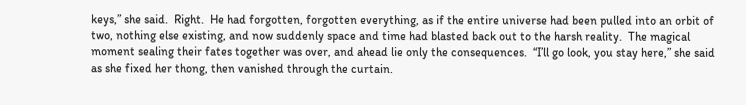keys,” she said.  Right.  He had forgotten, forgotten everything, as if the entire universe had been pulled into an orbit of two, nothing else existing, and now suddenly space and time had blasted back out to the harsh reality.  The magical moment sealing their fates together was over, and ahead lie only the consequences.  “I’ll go look, you stay here,” she said as she fixed her thong, then vanished through the curtain.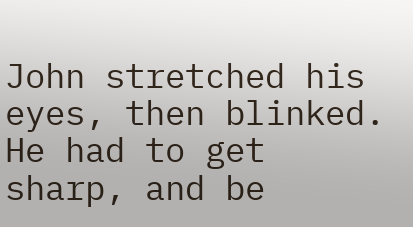John stretched his eyes, then blinked.  He had to get sharp, and be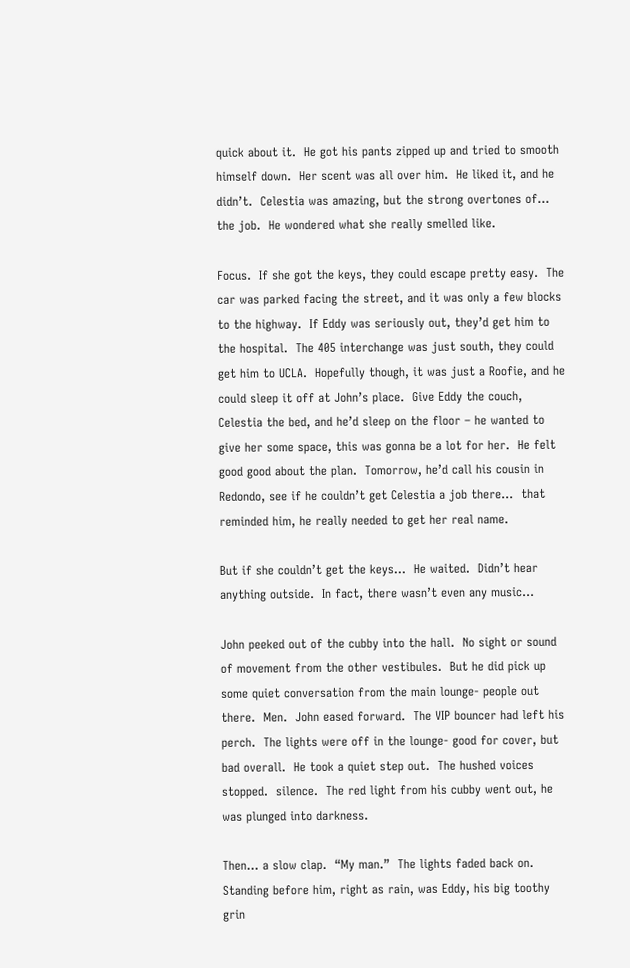quick about it.  He got his pants zipped up and tried to smooth himself down.  Her scent was all over him.  He liked it, and he didn’t.  Celestia was amazing, but the strong overtones of… the job.  He wondered what she really smelled like.

Focus.  If she got the keys, they could escape pretty easy.  The car was parked facing the street, and it was only a few blocks to the highway.  If Eddy was seriously out, they’d get him to the hospital.  The 405 interchange was just south, they could get him to UCLA.  Hopefully though, it was just a Roofie, and he could sleep it off at John’s place.  Give Eddy the couch, Celestia the bed, and he’d sleep on the floor – he wanted to give her some space, this was gonna be a lot for her.  He felt good good about the plan.  Tomorrow, he’d call his cousin in Redondo, see if he couldn’t get Celestia a job there…  that reminded him, he really needed to get her real name.

But if she couldn’t get the keys…  He waited.  Didn’t hear anything outside.  In fact, there wasn’t even any music…

John peeked out of the cubby into the hall.  No sight or sound of movement from the other vestibules.  But he did pick up some quiet conversation from the main lounge- people out there.  Men.  John eased forward.  The VIP bouncer had left his perch.  The lights were off in the lounge- good for cover, but bad overall.  He took a quiet step out.  The hushed voices stopped.  silence.  The red light from his cubby went out, he was plunged into darkness.

Then… a slow clap.  “My man.”  The lights faded back on.  Standing before him, right as rain, was Eddy, his big toothy grin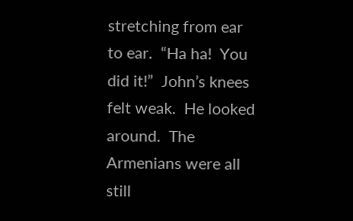stretching from ear to ear.  “Ha ha!  You did it!”  John’s knees felt weak.  He looked around.  The Armenians were all still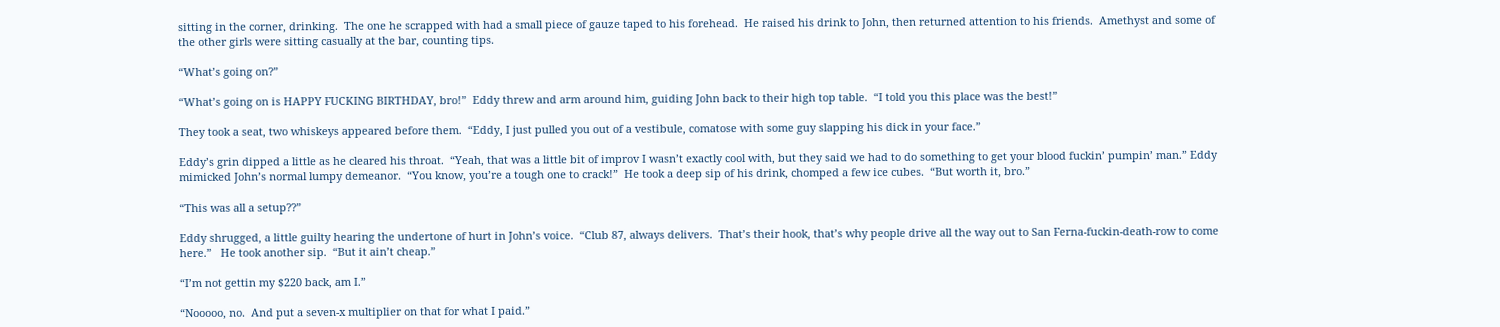sitting in the corner, drinking.  The one he scrapped with had a small piece of gauze taped to his forehead.  He raised his drink to John, then returned attention to his friends.  Amethyst and some of the other girls were sitting casually at the bar, counting tips.

“What’s going on?”

“What’s going on is HAPPY FUCKING BIRTHDAY, bro!”  Eddy threw and arm around him, guiding John back to their high top table.  “I told you this place was the best!”

They took a seat, two whiskeys appeared before them.  “Eddy, I just pulled you out of a vestibule, comatose with some guy slapping his dick in your face.”

Eddy’s grin dipped a little as he cleared his throat.  “Yeah, that was a little bit of improv I wasn’t exactly cool with, but they said we had to do something to get your blood fuckin’ pumpin’ man.” Eddy mimicked John’s normal lumpy demeanor.  “You know, you’re a tough one to crack!”  He took a deep sip of his drink, chomped a few ice cubes.  “But worth it, bro.”

“This was all a setup??”

Eddy shrugged, a little guilty hearing the undertone of hurt in John’s voice.  “Club 87, always delivers.  That’s their hook, that’s why people drive all the way out to San Ferna-fuckin-death-row to come here.”   He took another sip.  “But it ain’t cheap.”

“I’m not gettin my $220 back, am I.”

“Nooooo, no.  And put a seven-x multiplier on that for what I paid.”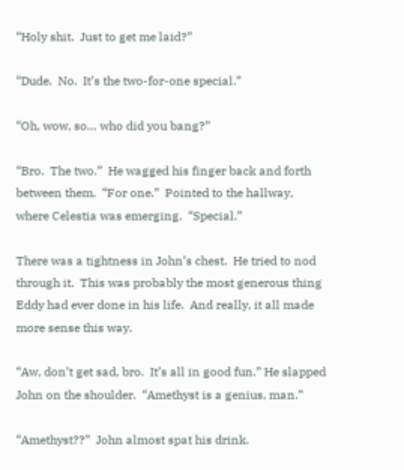“Holy shit.  Just to get me laid?”

“Dude.  No.  It’s the two-for-one special.”

“Oh, wow, so… who did you bang?”

“Bro.  The two.”  He wagged his finger back and forth between them.  “For one.”  Pointed to the hallway, where Celestia was emerging.  “Special.”

There was a tightness in John’s chest.  He tried to nod through it.  This was probably the most generous thing Eddy had ever done in his life.  And really, it all made more sense this way.

“Aw, don’t get sad, bro.  It’s all in good fun.” He slapped John on the shoulder.  “Amethyst is a genius, man.”

“Amethyst??”  John almost spat his drink.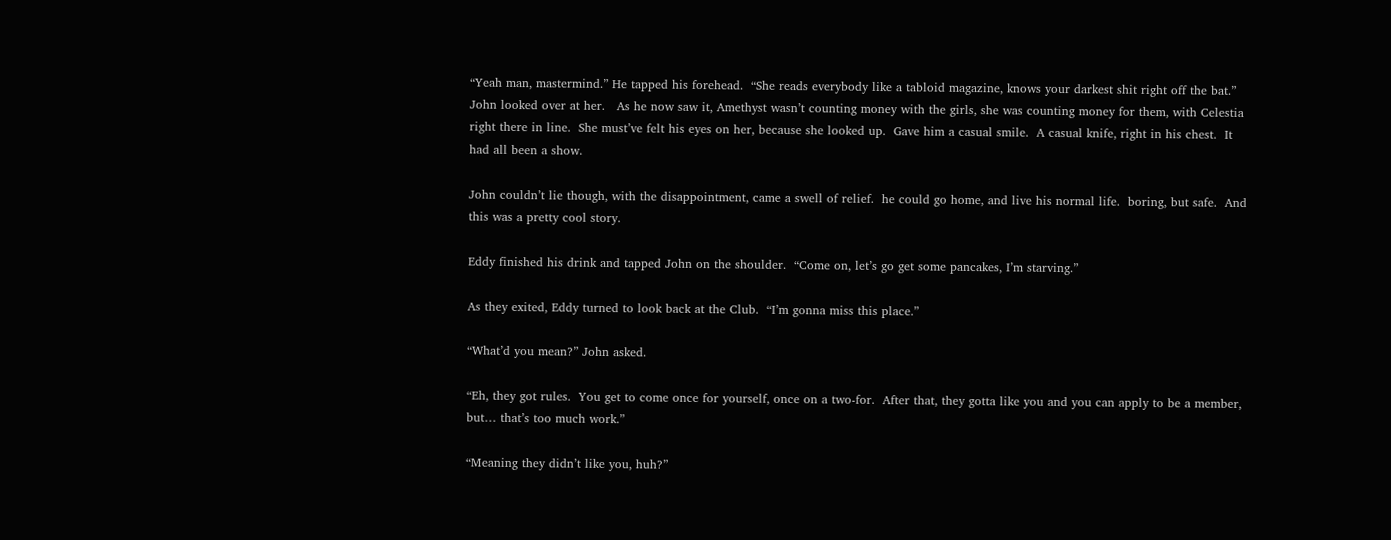“Yeah man, mastermind.” He tapped his forehead.  “She reads everybody like a tabloid magazine, knows your darkest shit right off the bat.”  John looked over at her.   As he now saw it, Amethyst wasn’t counting money with the girls, she was counting money for them, with Celestia right there in line.  She must’ve felt his eyes on her, because she looked up.  Gave him a casual smile.  A casual knife, right in his chest.  It had all been a show.

John couldn’t lie though, with the disappointment, came a swell of relief.  he could go home, and live his normal life.  boring, but safe.  And this was a pretty cool story.

Eddy finished his drink and tapped John on the shoulder.  “Come on, let’s go get some pancakes, I’m starving.”

As they exited, Eddy turned to look back at the Club.  “I’m gonna miss this place.”

“What’d you mean?” John asked.

“Eh, they got rules.  You get to come once for yourself, once on a two-for.  After that, they gotta like you and you can apply to be a member, but… that’s too much work.”

“Meaning they didn’t like you, huh?”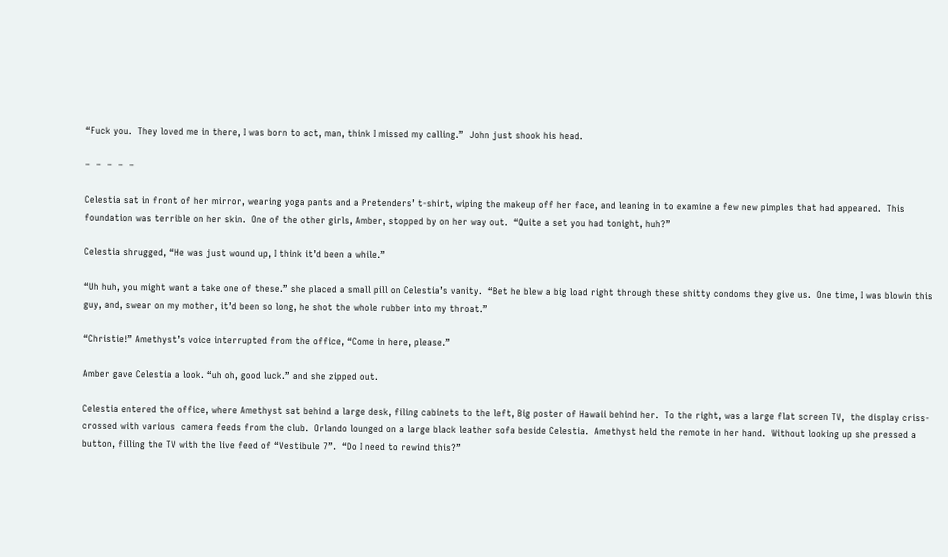“Fuck you.  They loved me in there, I was born to act, man, think I missed my calling.”  John just shook his head.

–  –  –  –  –

Celestia sat in front of her mirror, wearing yoga pants and a Pretenders’ t-shirt, wiping the makeup off her face, and leaning in to examine a few new pimples that had appeared.  This foundation was terrible on her skin.  One of the other girls, Amber, stopped by on her way out.  “Quite a set you had tonight, huh?”

Celestia shrugged, “He was just wound up, I think it’d been a while.”

“Uh huh, you might want a take one of these.” she placed a small pill on Celestia’s vanity.  “Bet he blew a big load right through these shitty condoms they give us.  One time, I was blowin this guy, and, swear on my mother, it’d been so long, he shot the whole rubber into my throat.”

“Christie!” Amethyst’s voice interrupted from the office, “Come in here, please.”

Amber gave Celestia a look. “uh oh, good luck.” and she zipped out.

Celestia entered the office, where Amethyst sat behind a large desk, filing cabinets to the left, Big poster of Hawaii behind her.  To the right, was a large flat screen TV,  the display criss-crossed with various  camera feeds from the club.  Orlando lounged on a large black leather sofa beside Celestia.  Amethyst held the remote in her hand.  Without looking up she pressed a button, filling the TV with the live feed of “Vestibule 7”.  “Do I need to rewind this?”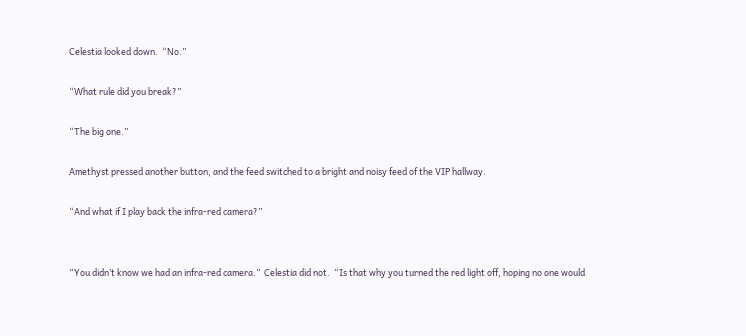Celestia looked down.  “No.”

“What rule did you break?”

“The big one.”

Amethyst pressed another button, and the feed switched to a bright and noisy feed of the VIP hallway.

“And what if I play back the infra-red camera?”


“You didn’t know we had an infra-red camera.”  Celestia did not.  “Is that why you turned the red light off, hoping no one would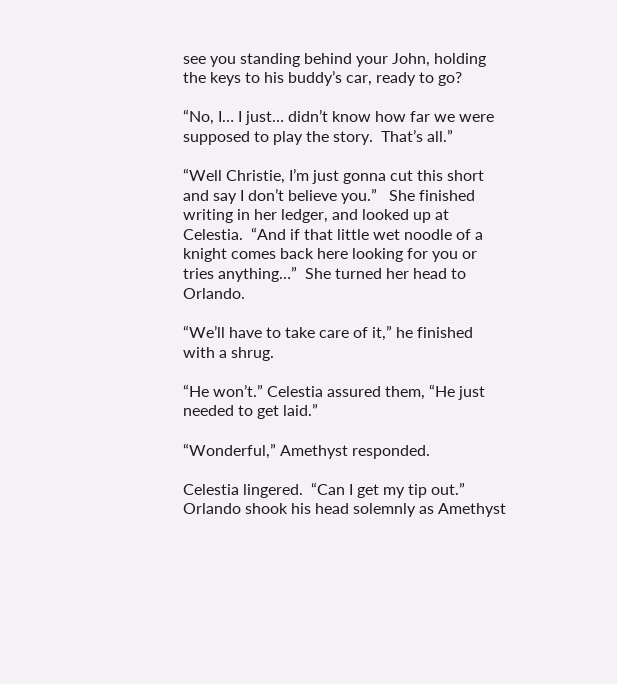see you standing behind your John, holding the keys to his buddy’s car, ready to go?

“No, I… I just… didn’t know how far we were supposed to play the story.  That’s all.”

“Well Christie, I’m just gonna cut this short and say I don’t believe you.”   She finished writing in her ledger, and looked up at Celestia.  “And if that little wet noodle of a knight comes back here looking for you or tries anything…”  She turned her head to Orlando.

“We’ll have to take care of it,” he finished with a shrug.

“He won’t.” Celestia assured them, “He just needed to get laid.”

“Wonderful,” Amethyst responded.

Celestia lingered.  “Can I get my tip out.”  Orlando shook his head solemnly as Amethyst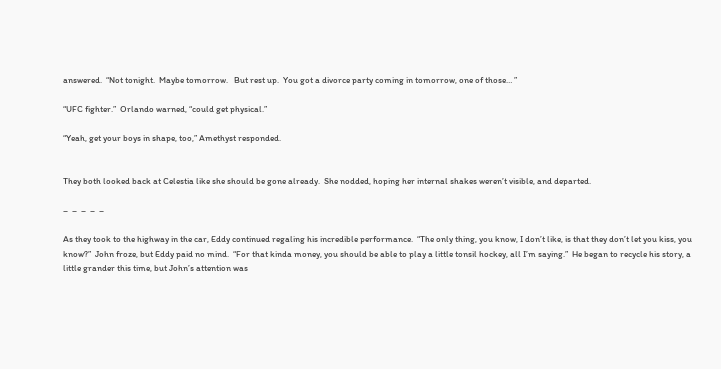answered.  “Not tonight.  Maybe tomorrow.   But rest up.  You got a divorce party coming in tomorrow, one of those… ”

“UFC fighter.”  Orlando warned, “could get physical.”

“Yeah, get your boys in shape, too,” Amethyst responded.


They both looked back at Celestia like she should be gone already.  She nodded, hoping her internal shakes weren’t visible, and departed.

–  –  –  –  –

As they took to the highway in the car, Eddy continued regaling his incredible performance.  “The only thing, you know, I don’t like, is that they don’t let you kiss, you know?”  John froze, but Eddy paid no mind.  “For that kinda money, you should be able to play a little tonsil hockey, all I’m saying.”  He began to recycle his story, a little grander this time, but John’s attention was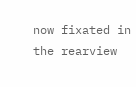now fixated in the rearview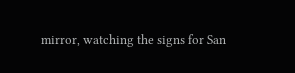mirror, watching the signs for San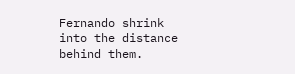Fernando shrink into the distance behind them.